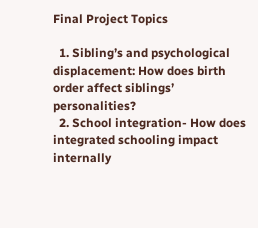Final Project Topics

  1. Sibling’s and psychological displacement: How does birth order affect siblings’ personalities?
  2. School integration- How does integrated schooling impact internally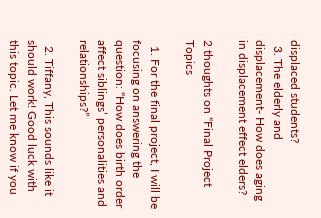displaced students?
  3. The elderly and displacement- How does aging in displacement effect elders?

2 thoughts on “Final Project Topics

  1. For the final project, I will be focusing on answering the question: “How does birth order affect siblings’ personalities and relationships?”

  2. Tiffany, This sounds like it should work! Good luck with this topic. Let me know if you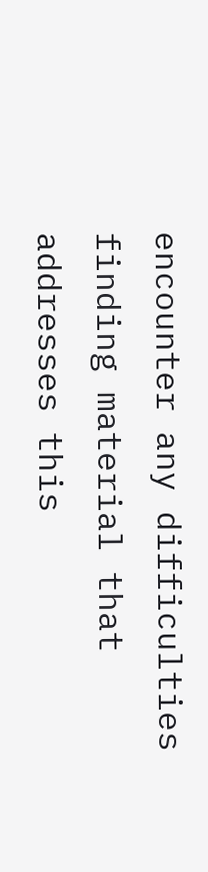encounter any difficulties finding material that addresses this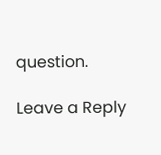question.

Leave a Reply